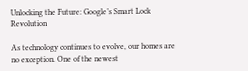Unlocking the Future: Google’s Smart Lock Revolution

As technology continues to evolve, our homes are no exception. One of the newest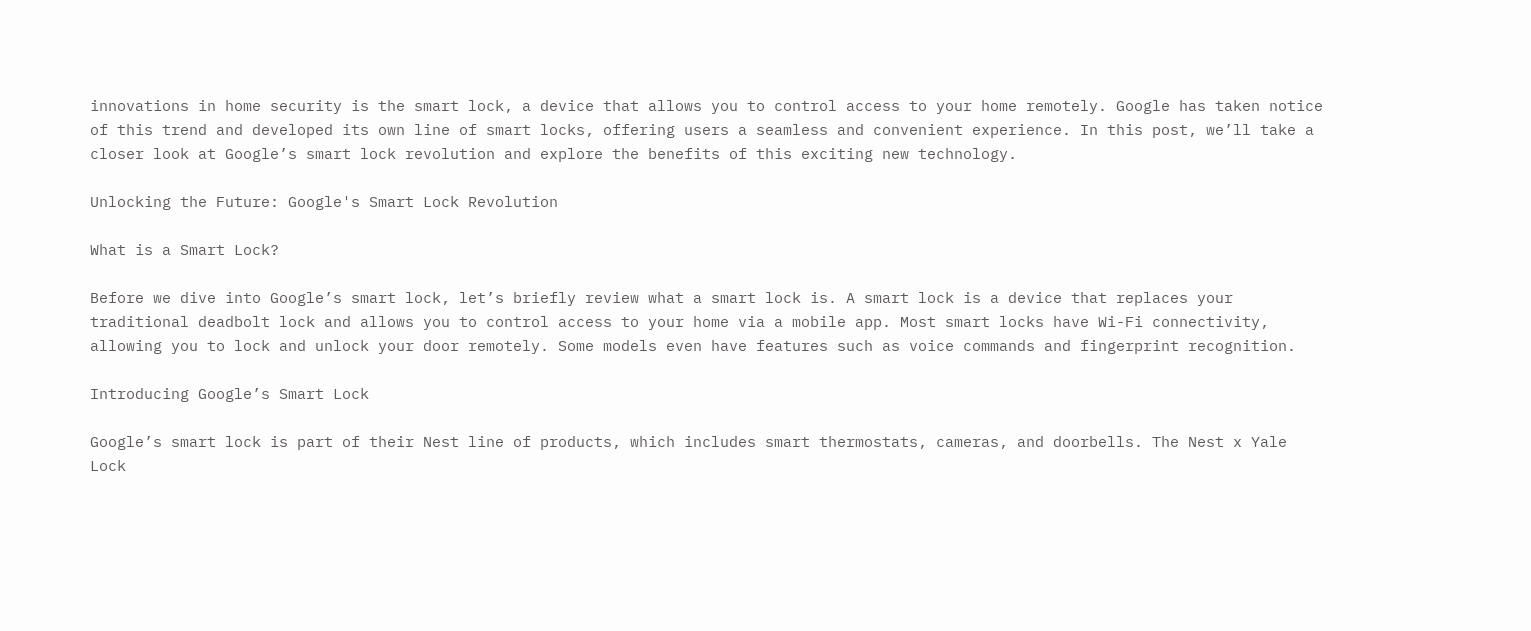innovations in home security is the smart lock, a device that allows you to control access to your home remotely. Google has taken notice of this trend and developed its own line of smart locks, offering users a seamless and convenient experience. In this post, we’ll take a closer look at Google’s smart lock revolution and explore the benefits of this exciting new technology.

Unlocking the Future: Google's Smart Lock Revolution

What is a Smart Lock?

Before we dive into Google’s smart lock, let’s briefly review what a smart lock is. A smart lock is a device that replaces your traditional deadbolt lock and allows you to control access to your home via a mobile app. Most smart locks have Wi-Fi connectivity, allowing you to lock and unlock your door remotely. Some models even have features such as voice commands and fingerprint recognition.

Introducing Google’s Smart Lock

Google’s smart lock is part of their Nest line of products, which includes smart thermostats, cameras, and doorbells. The Nest x Yale Lock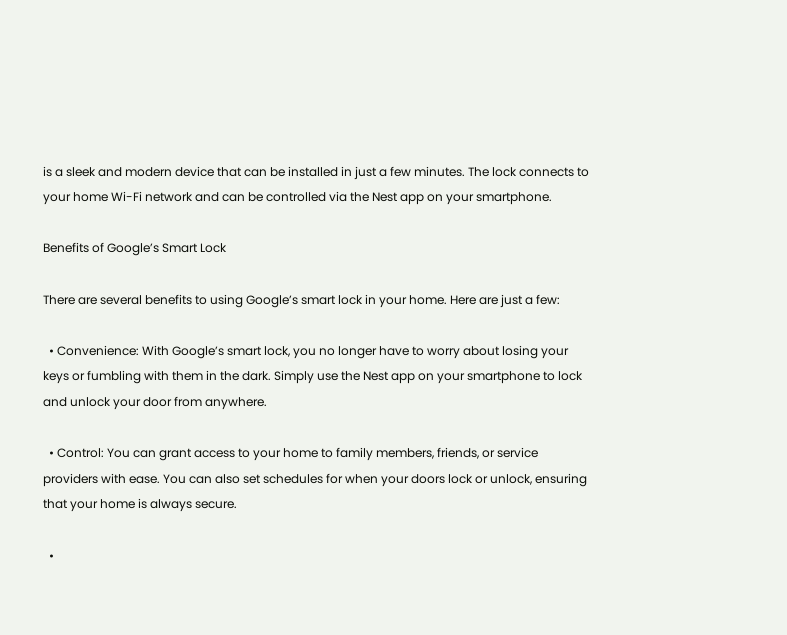is a sleek and modern device that can be installed in just a few minutes. The lock connects to your home Wi-Fi network and can be controlled via the Nest app on your smartphone.

Benefits of Google’s Smart Lock

There are several benefits to using Google’s smart lock in your home. Here are just a few:

  • Convenience: With Google’s smart lock, you no longer have to worry about losing your keys or fumbling with them in the dark. Simply use the Nest app on your smartphone to lock and unlock your door from anywhere.

  • Control: You can grant access to your home to family members, friends, or service providers with ease. You can also set schedules for when your doors lock or unlock, ensuring that your home is always secure.

  •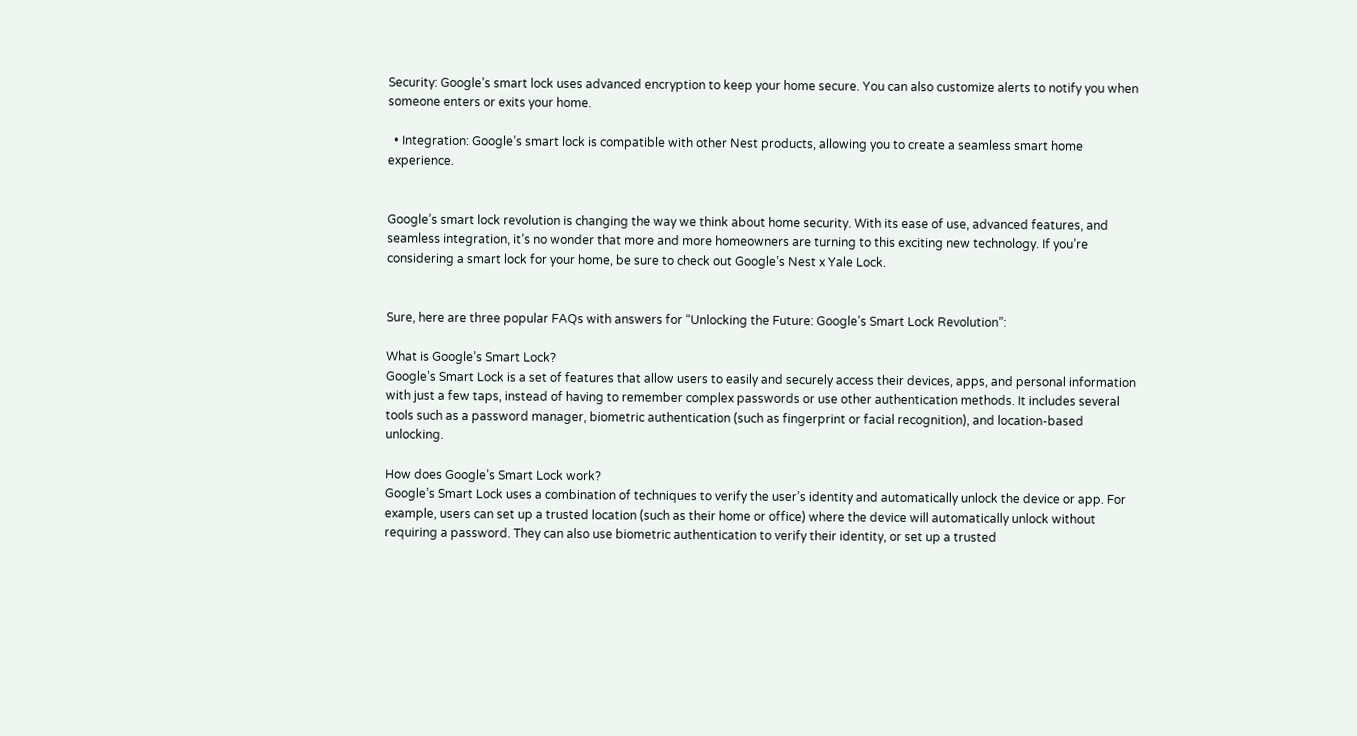Security: Google’s smart lock uses advanced encryption to keep your home secure. You can also customize alerts to notify you when someone enters or exits your home.

  • Integration: Google’s smart lock is compatible with other Nest products, allowing you to create a seamless smart home experience.


Google’s smart lock revolution is changing the way we think about home security. With its ease of use, advanced features, and seamless integration, it’s no wonder that more and more homeowners are turning to this exciting new technology. If you’re considering a smart lock for your home, be sure to check out Google’s Nest x Yale Lock.


Sure, here are three popular FAQs with answers for “Unlocking the Future: Google’s Smart Lock Revolution”:

What is Google’s Smart Lock?
Google’s Smart Lock is a set of features that allow users to easily and securely access their devices, apps, and personal information with just a few taps, instead of having to remember complex passwords or use other authentication methods. It includes several tools such as a password manager, biometric authentication (such as fingerprint or facial recognition), and location-based unlocking.

How does Google’s Smart Lock work?
Google’s Smart Lock uses a combination of techniques to verify the user’s identity and automatically unlock the device or app. For example, users can set up a trusted location (such as their home or office) where the device will automatically unlock without requiring a password. They can also use biometric authentication to verify their identity, or set up a trusted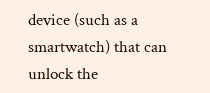device (such as a smartwatch) that can unlock the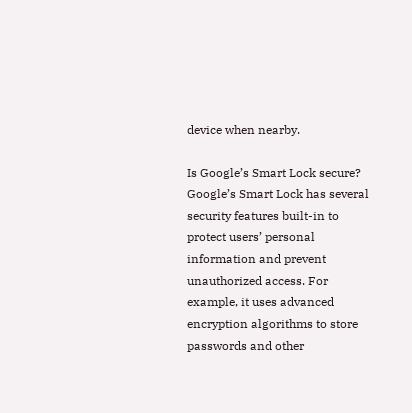device when nearby.

Is Google’s Smart Lock secure?
Google’s Smart Lock has several security features built-in to protect users’ personal information and prevent unauthorized access. For example, it uses advanced encryption algorithms to store passwords and other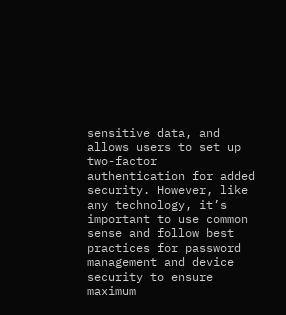sensitive data, and allows users to set up two-factor authentication for added security. However, like any technology, it’s important to use common sense and follow best practices for password management and device security to ensure maximum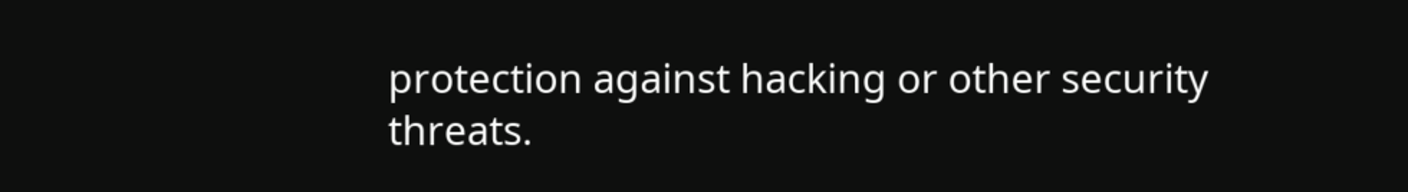protection against hacking or other security threats.